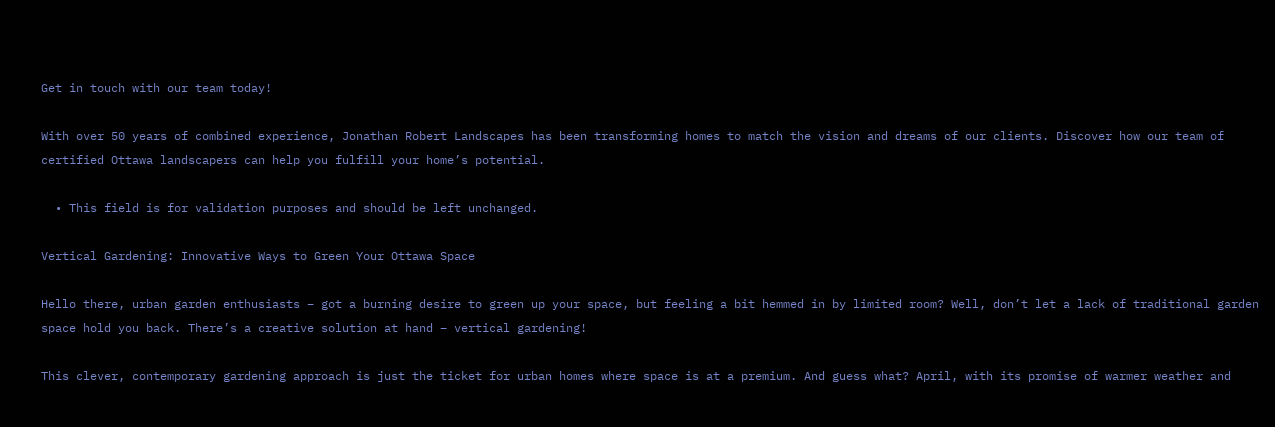Get in touch with our team today!

With over 50 years of combined experience, Jonathan Robert Landscapes has been transforming homes to match the vision and dreams of our clients. Discover how our team of certified Ottawa landscapers can help you fulfill your home’s potential.

  • This field is for validation purposes and should be left unchanged.

Vertical Gardening: Innovative Ways to Green Your Ottawa Space

Hello there, urban garden enthusiasts – got a burning desire to green up your space, but feeling a bit hemmed in by limited room? Well, don’t let a lack of traditional garden space hold you back. There’s a creative solution at hand – vertical gardening!

This clever, contemporary gardening approach is just the ticket for urban homes where space is at a premium. And guess what? April, with its promise of warmer weather and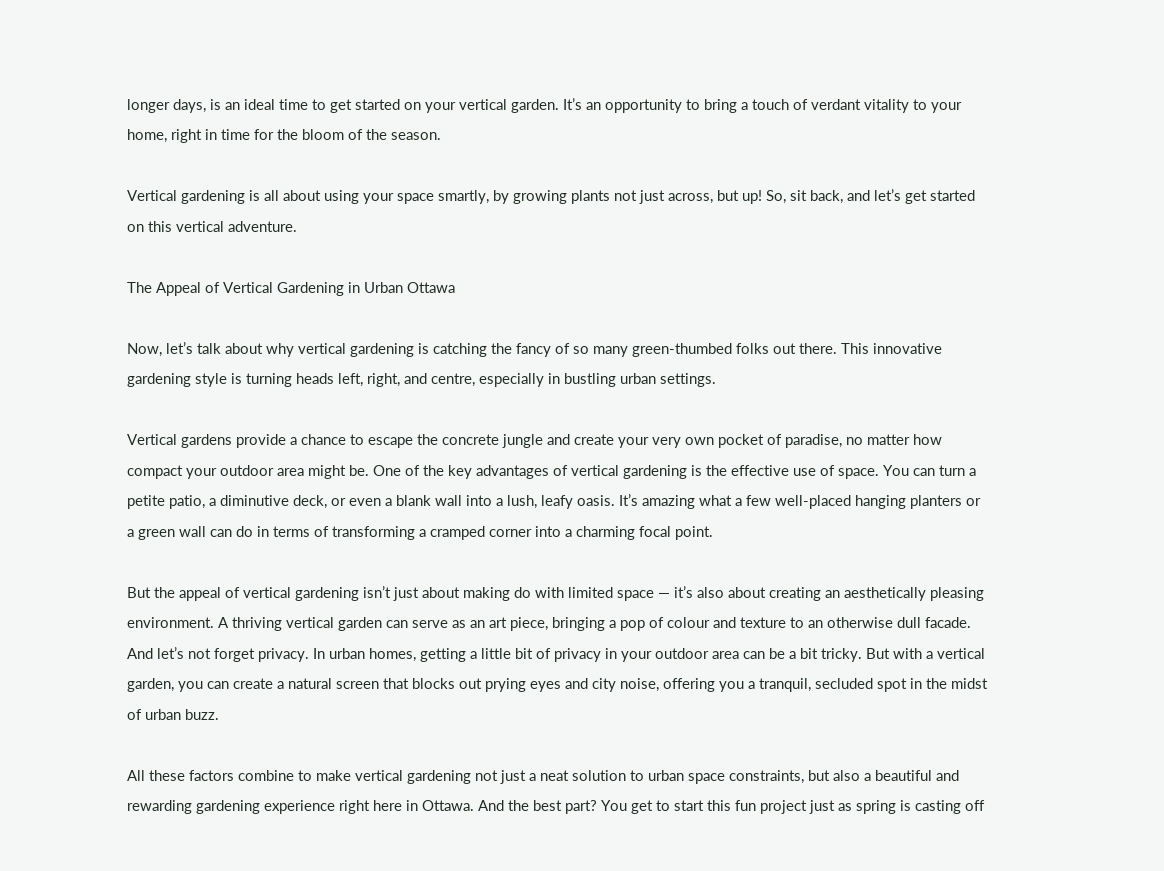longer days, is an ideal time to get started on your vertical garden. It’s an opportunity to bring a touch of verdant vitality to your home, right in time for the bloom of the season.

Vertical gardening is all about using your space smartly, by growing plants not just across, but up! So, sit back, and let’s get started on this vertical adventure.

The Appeal of Vertical Gardening in Urban Ottawa

Now, let’s talk about why vertical gardening is catching the fancy of so many green-thumbed folks out there. This innovative gardening style is turning heads left, right, and centre, especially in bustling urban settings.

Vertical gardens provide a chance to escape the concrete jungle and create your very own pocket of paradise, no matter how compact your outdoor area might be. One of the key advantages of vertical gardening is the effective use of space. You can turn a petite patio, a diminutive deck, or even a blank wall into a lush, leafy oasis. It’s amazing what a few well-placed hanging planters or a green wall can do in terms of transforming a cramped corner into a charming focal point.

But the appeal of vertical gardening isn’t just about making do with limited space — it’s also about creating an aesthetically pleasing environment. A thriving vertical garden can serve as an art piece, bringing a pop of colour and texture to an otherwise dull facade. And let’s not forget privacy. In urban homes, getting a little bit of privacy in your outdoor area can be a bit tricky. But with a vertical garden, you can create a natural screen that blocks out prying eyes and city noise, offering you a tranquil, secluded spot in the midst of urban buzz.

All these factors combine to make vertical gardening not just a neat solution to urban space constraints, but also a beautiful and rewarding gardening experience right here in Ottawa. And the best part? You get to start this fun project just as spring is casting off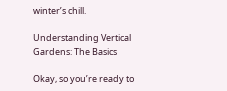winter’s chill.

Understanding Vertical Gardens: The Basics

Okay, so you’re ready to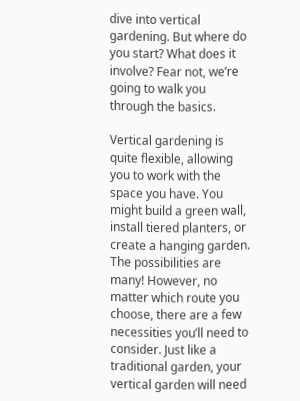dive into vertical gardening. But where do you start? What does it involve? Fear not, we’re going to walk you through the basics.

Vertical gardening is quite flexible, allowing you to work with the space you have. You might build a green wall, install tiered planters, or create a hanging garden. The possibilities are many! However, no matter which route you choose, there are a few necessities you’ll need to consider. Just like a traditional garden, your vertical garden will need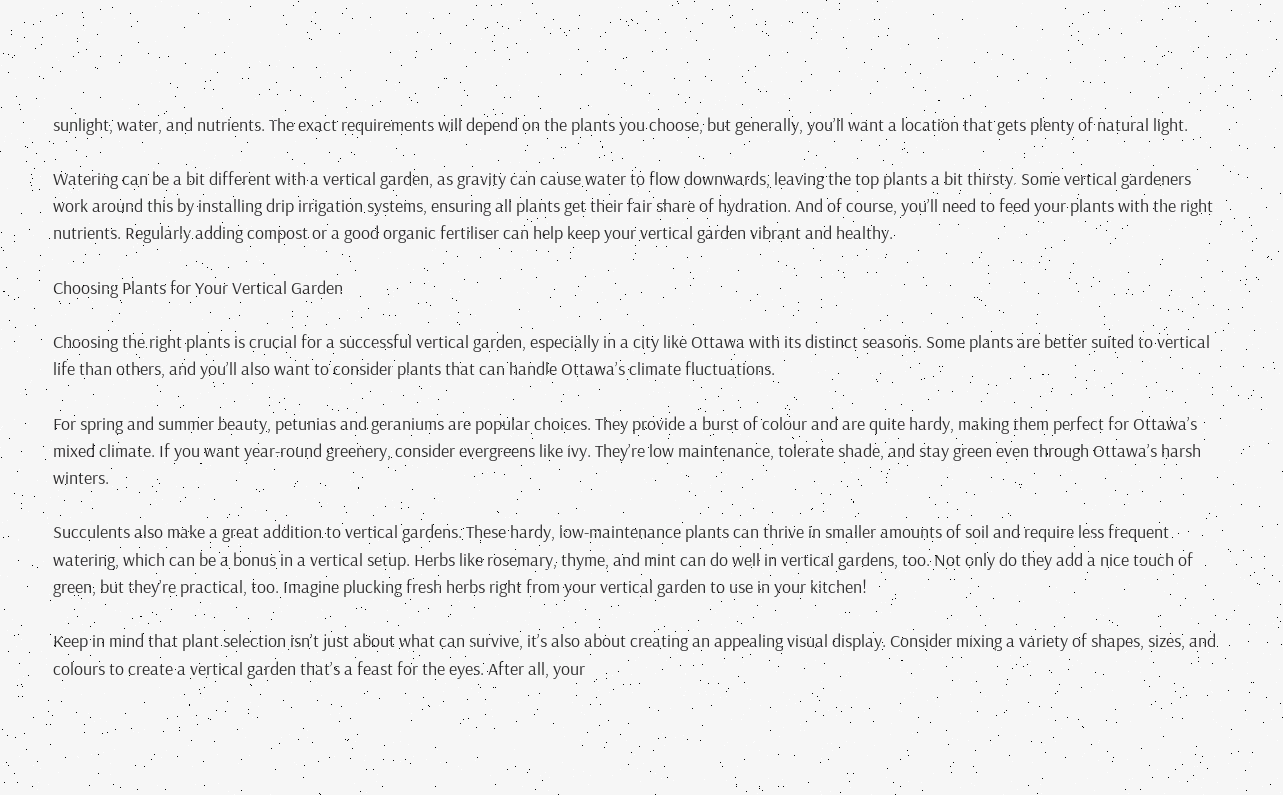sunlight, water, and nutrients. The exact requirements will depend on the plants you choose, but generally, you’ll want a location that gets plenty of natural light.

Watering can be a bit different with a vertical garden, as gravity can cause water to flow downwards, leaving the top plants a bit thirsty. Some vertical gardeners work around this by installing drip irrigation systems, ensuring all plants get their fair share of hydration. And of course, you’ll need to feed your plants with the right nutrients. Regularly adding compost or a good organic fertiliser can help keep your vertical garden vibrant and healthy.

Choosing Plants for Your Vertical Garden

Choosing the right plants is crucial for a successful vertical garden, especially in a city like Ottawa with its distinct seasons. Some plants are better suited to vertical life than others, and you’ll also want to consider plants that can handle Ottawa’s climate fluctuations.

For spring and summer beauty, petunias and geraniums are popular choices. They provide a burst of colour and are quite hardy, making them perfect for Ottawa’s mixed climate. If you want year-round greenery, consider evergreens like ivy. They’re low maintenance, tolerate shade, and stay green even through Ottawa’s harsh winters.

Succulents also make a great addition to vertical gardens. These hardy, low-maintenance plants can thrive in smaller amounts of soil and require less frequent watering, which can be a bonus in a vertical setup. Herbs like rosemary, thyme, and mint can do well in vertical gardens, too. Not only do they add a nice touch of green, but they’re practical, too. Imagine plucking fresh herbs right from your vertical garden to use in your kitchen!

Keep in mind that plant selection isn’t just about what can survive, it’s also about creating an appealing visual display. Consider mixing a variety of shapes, sizes, and colours to create a vertical garden that’s a feast for the eyes. After all, your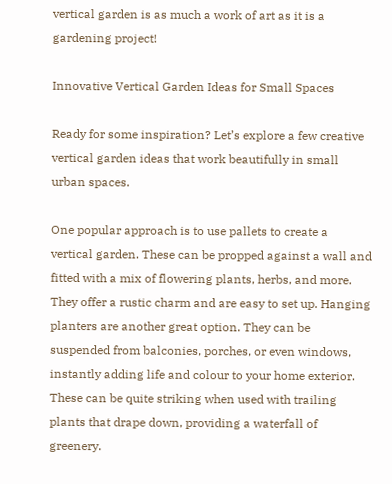vertical garden is as much a work of art as it is a gardening project!

Innovative Vertical Garden Ideas for Small Spaces

Ready for some inspiration? Let’s explore a few creative vertical garden ideas that work beautifully in small urban spaces.

One popular approach is to use pallets to create a vertical garden. These can be propped against a wall and fitted with a mix of flowering plants, herbs, and more. They offer a rustic charm and are easy to set up. Hanging planters are another great option. They can be suspended from balconies, porches, or even windows, instantly adding life and colour to your home exterior. These can be quite striking when used with trailing plants that drape down, providing a waterfall of greenery.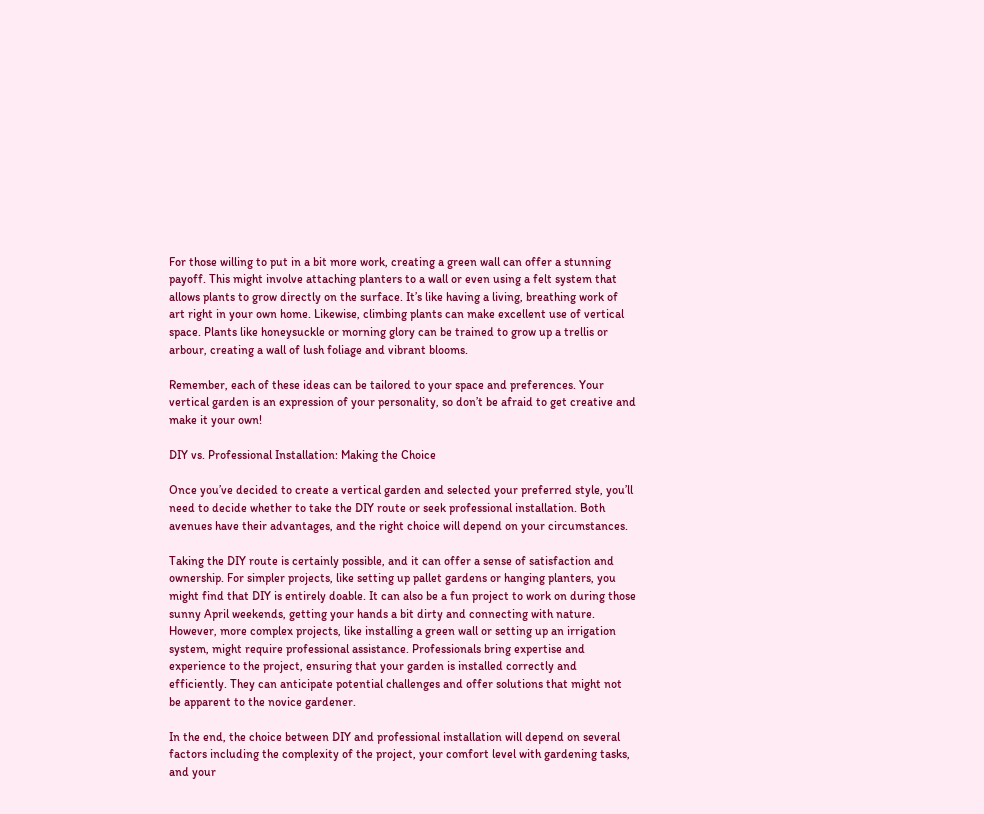For those willing to put in a bit more work, creating a green wall can offer a stunning payoff. This might involve attaching planters to a wall or even using a felt system that allows plants to grow directly on the surface. It’s like having a living, breathing work of art right in your own home. Likewise, climbing plants can make excellent use of vertical space. Plants like honeysuckle or morning glory can be trained to grow up a trellis or arbour, creating a wall of lush foliage and vibrant blooms.

Remember, each of these ideas can be tailored to your space and preferences. Your vertical garden is an expression of your personality, so don’t be afraid to get creative and make it your own!

DIY vs. Professional Installation: Making the Choice

Once you’ve decided to create a vertical garden and selected your preferred style, you’ll need to decide whether to take the DIY route or seek professional installation. Both avenues have their advantages, and the right choice will depend on your circumstances.

Taking the DIY route is certainly possible, and it can offer a sense of satisfaction and ownership. For simpler projects, like setting up pallet gardens or hanging planters, you might find that DIY is entirely doable. It can also be a fun project to work on during those sunny April weekends, getting your hands a bit dirty and connecting with nature. However, more complex projects, like installing a green wall or setting up an irrigation system, might require professional assistance. Professionals bring expertise and experience to the project, ensuring that your garden is installed correctly and efficiently. They can anticipate potential challenges and offer solutions that might not be apparent to the novice gardener.

In the end, the choice between DIY and professional installation will depend on several factors including the complexity of the project, your comfort level with gardening tasks, and your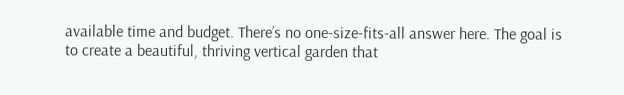available time and budget. There’s no one-size-fits-all answer here. The goal is to create a beautiful, thriving vertical garden that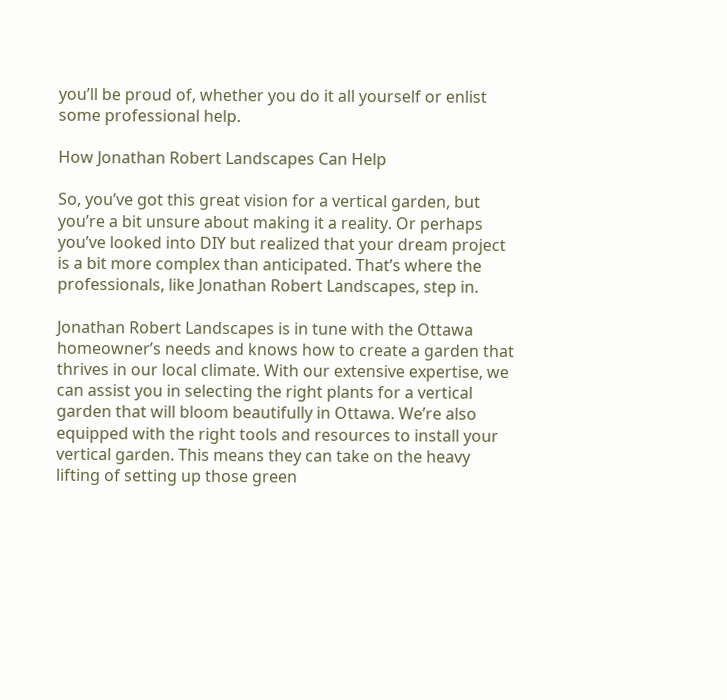you’ll be proud of, whether you do it all yourself or enlist some professional help.

How Jonathan Robert Landscapes Can Help

So, you’ve got this great vision for a vertical garden, but you’re a bit unsure about making it a reality. Or perhaps you’ve looked into DIY but realized that your dream project is a bit more complex than anticipated. That’s where the professionals, like Jonathan Robert Landscapes, step in.

Jonathan Robert Landscapes is in tune with the Ottawa homeowner’s needs and knows how to create a garden that thrives in our local climate. With our extensive expertise, we can assist you in selecting the right plants for a vertical garden that will bloom beautifully in Ottawa. We’re also equipped with the right tools and resources to install your vertical garden. This means they can take on the heavy lifting of setting up those green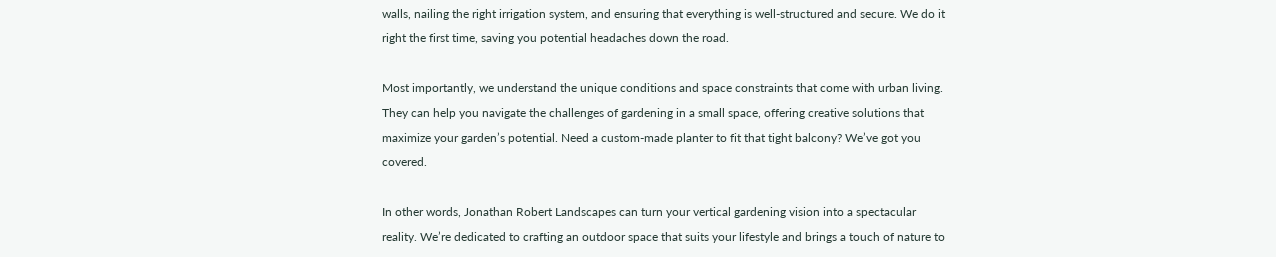walls, nailing the right irrigation system, and ensuring that everything is well-structured and secure. We do it right the first time, saving you potential headaches down the road.

Most importantly, we understand the unique conditions and space constraints that come with urban living. They can help you navigate the challenges of gardening in a small space, offering creative solutions that maximize your garden’s potential. Need a custom-made planter to fit that tight balcony? We’ve got you covered.

In other words, Jonathan Robert Landscapes can turn your vertical gardening vision into a spectacular reality. We’re dedicated to crafting an outdoor space that suits your lifestyle and brings a touch of nature to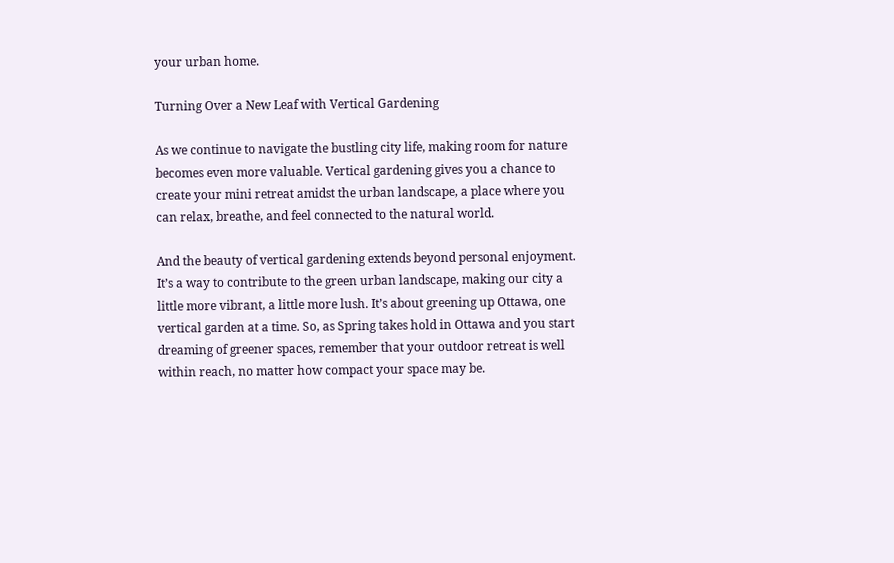your urban home.

Turning Over a New Leaf with Vertical Gardening

As we continue to navigate the bustling city life, making room for nature becomes even more valuable. Vertical gardening gives you a chance to create your mini retreat amidst the urban landscape, a place where you can relax, breathe, and feel connected to the natural world.

And the beauty of vertical gardening extends beyond personal enjoyment. It’s a way to contribute to the green urban landscape, making our city a little more vibrant, a little more lush. It’s about greening up Ottawa, one vertical garden at a time. So, as Spring takes hold in Ottawa and you start dreaming of greener spaces, remember that your outdoor retreat is well within reach, no matter how compact your space may be.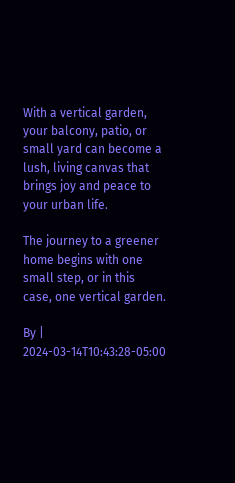With a vertical garden, your balcony, patio, or small yard can become a lush, living canvas that brings joy and peace to your urban life.

The journey to a greener home begins with one small step, or in this case, one vertical garden.

By | 2024-03-14T10:43:28-05:00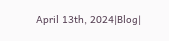April 13th, 2024|Blog|